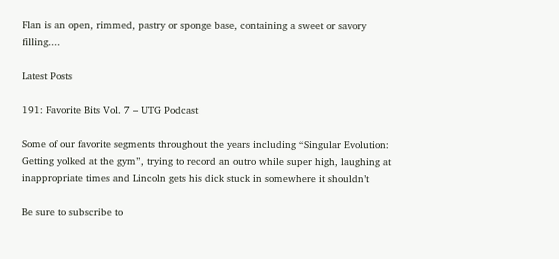Flan is an open, rimmed, pastry or sponge base, containing a sweet or savory filling....

Latest Posts

191: Favorite Bits Vol. 7 – UTG Podcast

Some of our favorite segments throughout the years including “Singular Evolution: Getting yolked at the gym”, trying to record an outro while super high, laughing at inappropriate times and Lincoln gets his dick stuck in somewhere it shouldn’t

Be sure to subscribe to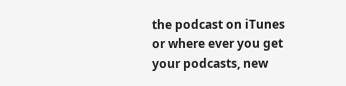the podcast on iTunes or where ever you get your podcasts, new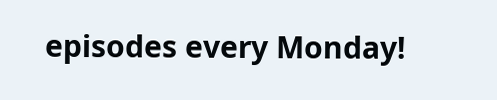episodes every Monday!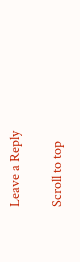Leave a Reply

Scroll to top